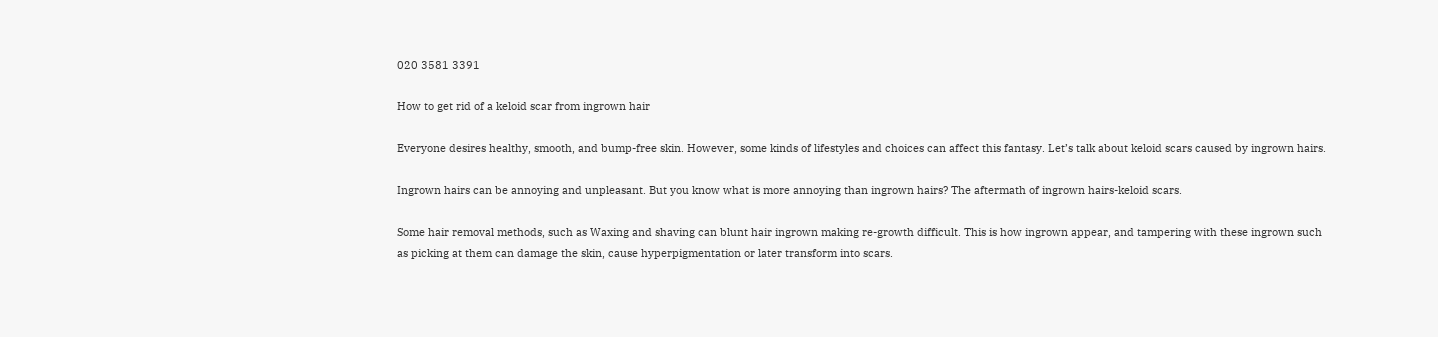020 3581 3391

How to get rid of a keloid scar from ingrown hair

Everyone desires healthy, smooth, and bump-free skin. However, some kinds of lifestyles and choices can affect this fantasy. Let’s talk about keloid scars caused by ingrown hairs.

Ingrown hairs can be annoying and unpleasant. But you know what is more annoying than ingrown hairs? The aftermath of ingrown hairs-keloid scars.

Some hair removal methods, such as Waxing and shaving can blunt hair ingrown making re-growth difficult. This is how ingrown appear, and tampering with these ingrown such as picking at them can damage the skin, cause hyperpigmentation or later transform into scars.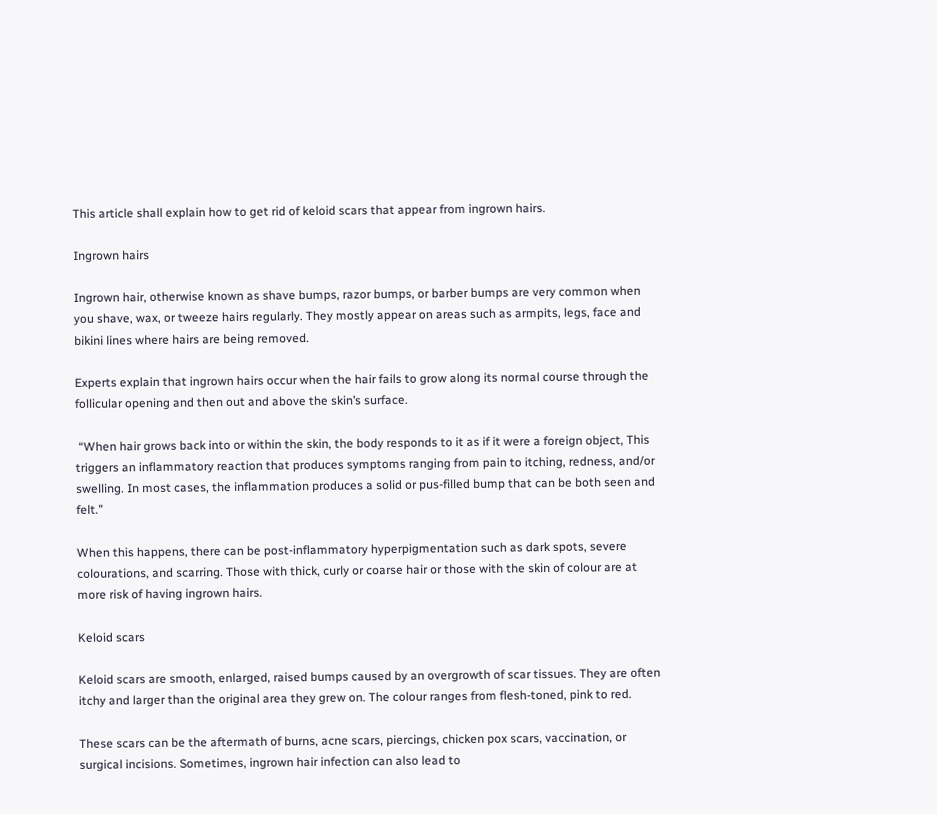This article shall explain how to get rid of keloid scars that appear from ingrown hairs.

Ingrown hairs

Ingrown hair, otherwise known as shave bumps, razor bumps, or barber bumps are very common when you shave, wax, or tweeze hairs regularly. They mostly appear on areas such as armpits, legs, face and bikini lines where hairs are being removed.

Experts explain that ingrown hairs occur when the hair fails to grow along its normal course through the follicular opening and then out and above the skin’s surface.

 “When hair grows back into or within the skin, the body responds to it as if it were a foreign object, This triggers an inflammatory reaction that produces symptoms ranging from pain to itching, redness, and/or swelling. In most cases, the inflammation produces a solid or pus-filled bump that can be both seen and felt.”

When this happens, there can be post-inflammatory hyperpigmentation such as dark spots, severe colourations, and scarring. Those with thick, curly or coarse hair or those with the skin of colour are at more risk of having ingrown hairs.

Keloid scars

Keloid scars are smooth, enlarged, raised bumps caused by an overgrowth of scar tissues. They are often itchy and larger than the original area they grew on. The colour ranges from flesh-toned, pink to red.

These scars can be the aftermath of burns, acne scars, piercings, chicken pox scars, vaccination, or surgical incisions. Sometimes, ingrown hair infection can also lead to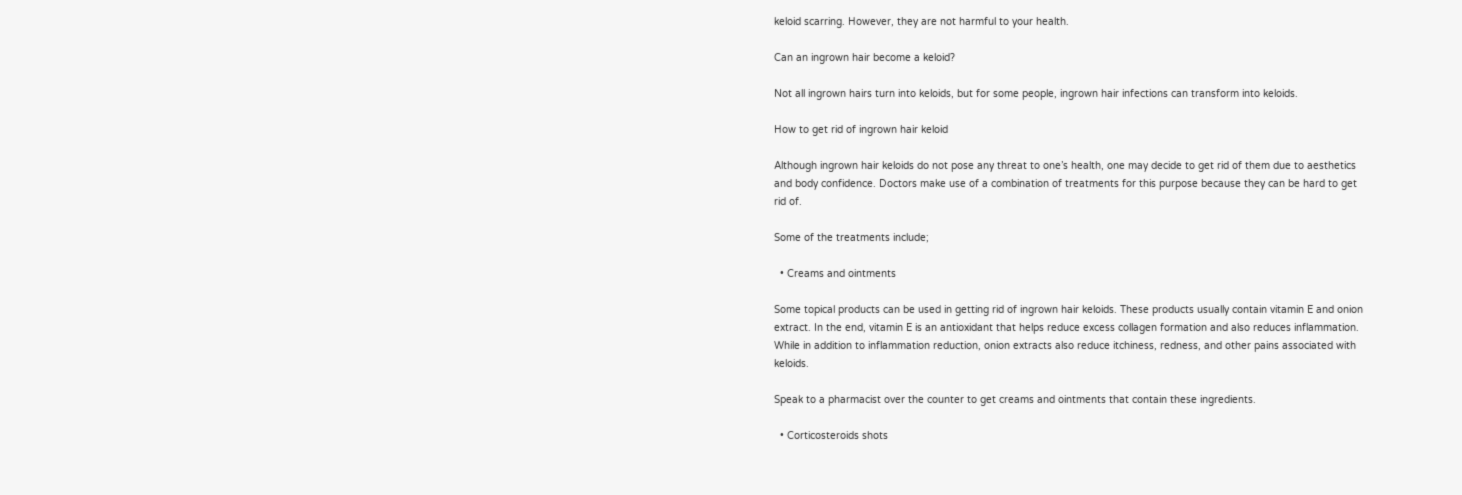keloid scarring. However, they are not harmful to your health.

Can an ingrown hair become a keloid?

Not all ingrown hairs turn into keloids, but for some people, ingrown hair infections can transform into keloids.

How to get rid of ingrown hair keloid

Although ingrown hair keloids do not pose any threat to one’s health, one may decide to get rid of them due to aesthetics and body confidence. Doctors make use of a combination of treatments for this purpose because they can be hard to get rid of.

Some of the treatments include;

  • Creams and ointments

Some topical products can be used in getting rid of ingrown hair keloids. These products usually contain vitamin E and onion extract. In the end, vitamin E is an antioxidant that helps reduce excess collagen formation and also reduces inflammation. While in addition to inflammation reduction, onion extracts also reduce itchiness, redness, and other pains associated with keloids.

Speak to a pharmacist over the counter to get creams and ointments that contain these ingredients.

  • Corticosteroids shots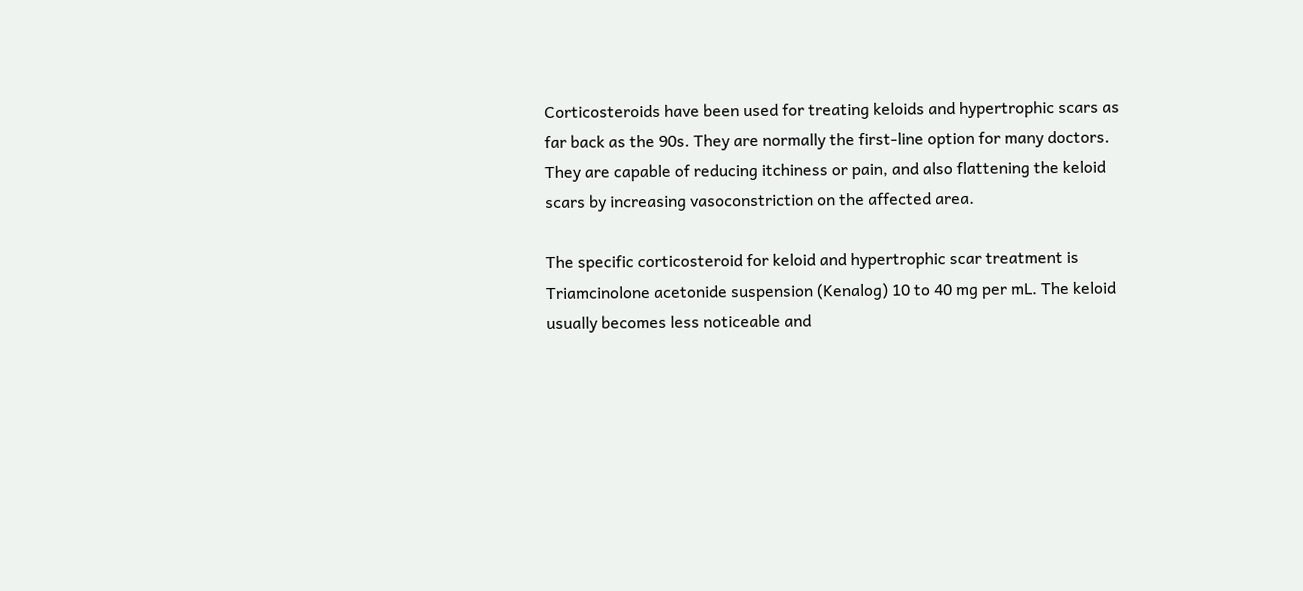Corticosteroids have been used for treating keloids and hypertrophic scars as far back as the 90s. They are normally the first-line option for many doctors. They are capable of reducing itchiness or pain, and also flattening the keloid scars by increasing vasoconstriction on the affected area.

The specific corticosteroid for keloid and hypertrophic scar treatment is Triamcinolone acetonide suspension (Kenalog) 10 to 40 mg per mL. The keloid usually becomes less noticeable and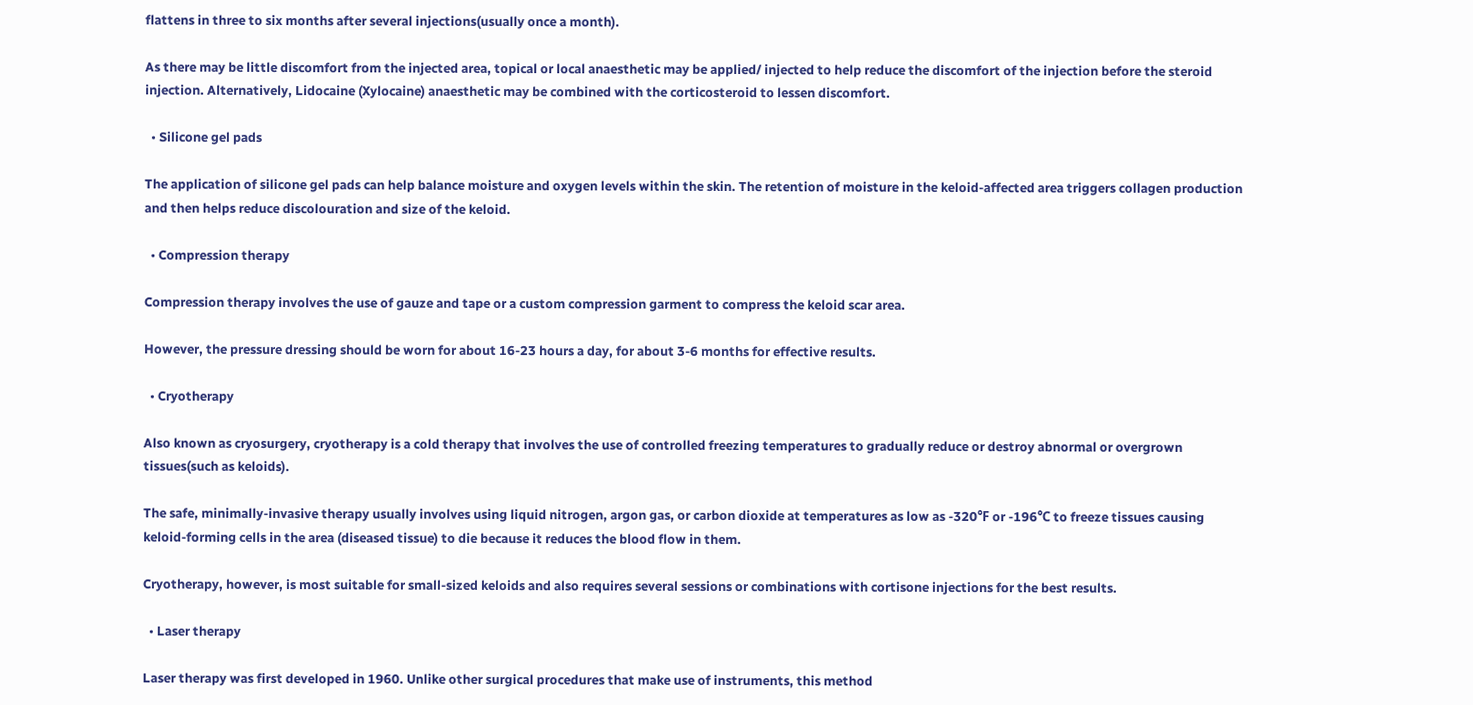flattens in three to six months after several injections(usually once a month).

As there may be little discomfort from the injected area, topical or local anaesthetic may be applied/ injected to help reduce the discomfort of the injection before the steroid injection. Alternatively, Lidocaine (Xylocaine) anaesthetic may be combined with the corticosteroid to lessen discomfort.

  • Silicone gel pads

The application of silicone gel pads can help balance moisture and oxygen levels within the skin. The retention of moisture in the keloid-affected area triggers collagen production and then helps reduce discolouration and size of the keloid.

  • Compression therapy

Compression therapy involves the use of gauze and tape or a custom compression garment to compress the keloid scar area.

However, the pressure dressing should be worn for about 16-23 hours a day, for about 3-6 months for effective results.

  • Cryotherapy

Also known as cryosurgery, cryotherapy is a cold therapy that involves the use of controlled freezing temperatures to gradually reduce or destroy abnormal or overgrown tissues(such as keloids).

The safe, minimally-invasive therapy usually involves using liquid nitrogen, argon gas, or carbon dioxide at temperatures as low as -320℉ or -196℃ to freeze tissues causing keloid-forming cells in the area (diseased tissue) to die because it reduces the blood flow in them.

Cryotherapy, however, is most suitable for small-sized keloids and also requires several sessions or combinations with cortisone injections for the best results.

  • Laser therapy

Laser therapy was first developed in 1960. Unlike other surgical procedures that make use of instruments, this method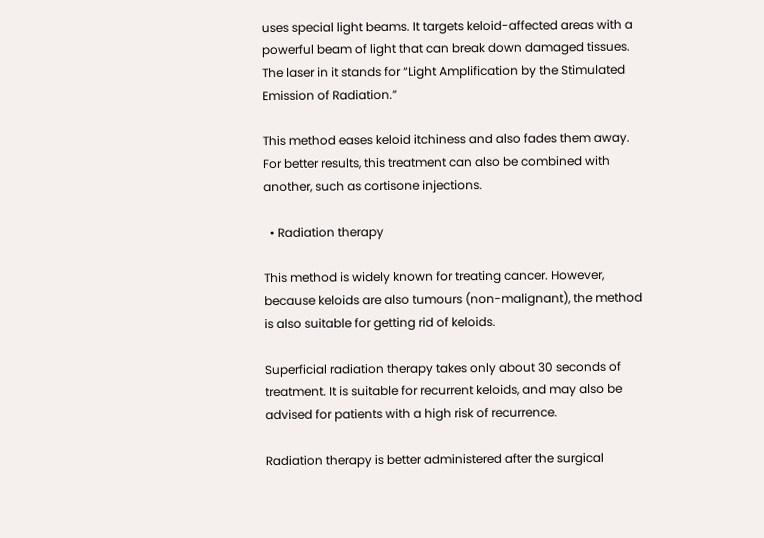uses special light beams. It targets keloid-affected areas with a powerful beam of light that can break down damaged tissues. The laser in it stands for “Light Amplification by the Stimulated Emission of Radiation.”

This method eases keloid itchiness and also fades them away. For better results, this treatment can also be combined with another, such as cortisone injections.

  • Radiation therapy

This method is widely known for treating cancer. However, because keloids are also tumours (non-malignant), the method is also suitable for getting rid of keloids.

Superficial radiation therapy takes only about 30 seconds of treatment. It is suitable for recurrent keloids, and may also be advised for patients with a high risk of recurrence.

Radiation therapy is better administered after the surgical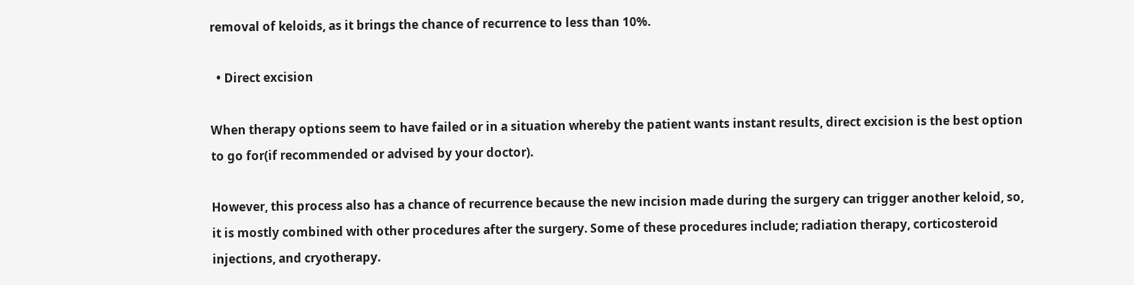removal of keloids, as it brings the chance of recurrence to less than 10%.

  • Direct excision

When therapy options seem to have failed or in a situation whereby the patient wants instant results, direct excision is the best option to go for(if recommended or advised by your doctor).

However, this process also has a chance of recurrence because the new incision made during the surgery can trigger another keloid, so, it is mostly combined with other procedures after the surgery. Some of these procedures include; radiation therapy, corticosteroid injections, and cryotherapy.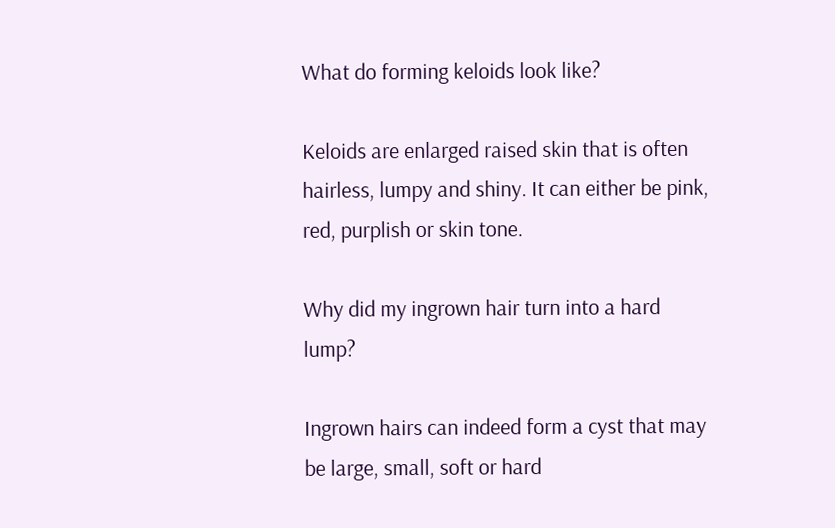What do forming keloids look like?

Keloids are enlarged raised skin that is often hairless, lumpy and shiny. It can either be pink, red, purplish or skin tone.

Why did my ingrown hair turn into a hard lump?

Ingrown hairs can indeed form a cyst that may be large, small, soft or hard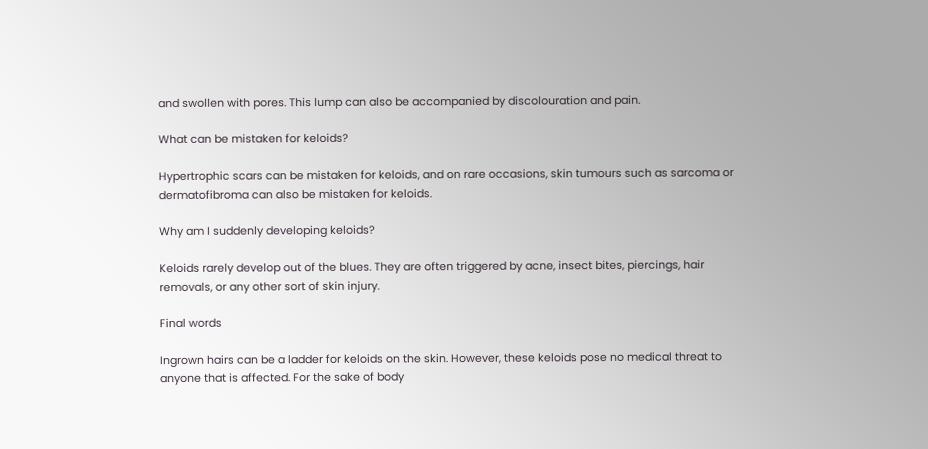and swollen with pores. This lump can also be accompanied by discolouration and pain.

What can be mistaken for keloids?

Hypertrophic scars can be mistaken for keloids, and on rare occasions, skin tumours such as sarcoma or dermatofibroma can also be mistaken for keloids.

Why am I suddenly developing keloids?

Keloids rarely develop out of the blues. They are often triggered by acne, insect bites, piercings, hair removals, or any other sort of skin injury.

Final words

Ingrown hairs can be a ladder for keloids on the skin. However, these keloids pose no medical threat to anyone that is affected. For the sake of body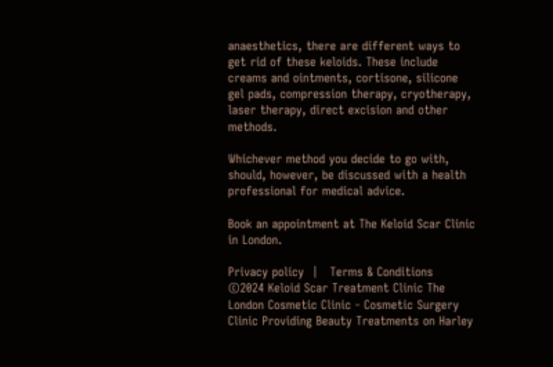anaesthetics, there are different ways to get rid of these keloids. These include creams and ointments, cortisone, silicone gel pads, compression therapy, cryotherapy, laser therapy, direct excision and other methods.

Whichever method you decide to go with, should, however, be discussed with a health professional for medical advice.

Book an appointment at The Keloid Scar Clinic in London.

Privacy policy  |   Terms & Conditions
©2024 Keloid Scar Treatment Clinic The London Cosmetic Clinic - Cosmetic Surgery Clinic Providing Beauty Treatments on Harley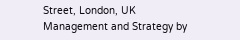Street, London, UK
Management and Strategy by